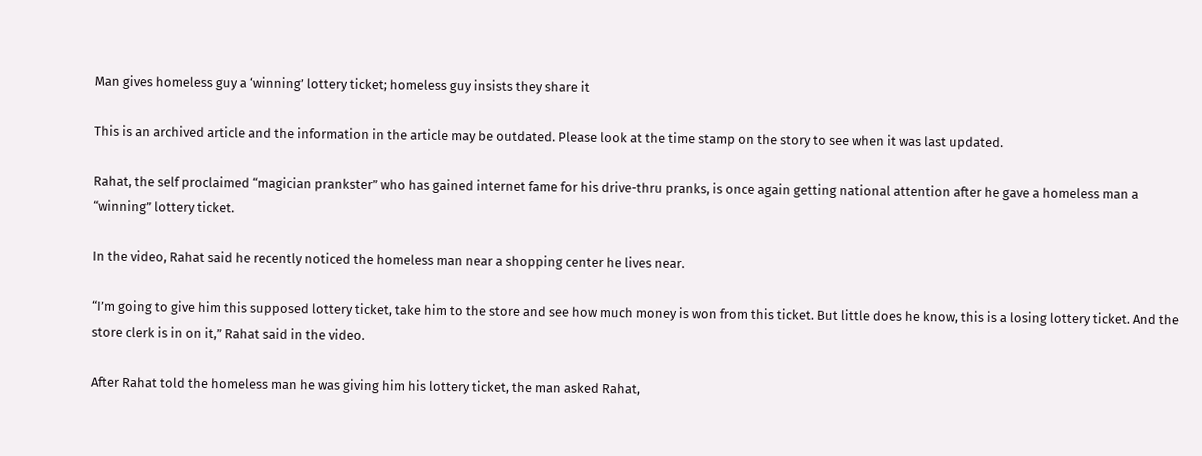Man gives homeless guy a ‘winning’ lottery ticket; homeless guy insists they share it

This is an archived article and the information in the article may be outdated. Please look at the time stamp on the story to see when it was last updated.

Rahat, the self proclaimed “magician prankster” who has gained internet fame for his drive-thru pranks, is once again getting national attention after he gave a homeless man a “winning” lottery ticket.

In the video, Rahat said he recently noticed the homeless man near a shopping center he lives near.

“I’m going to give him this supposed lottery ticket, take him to the store and see how much money is won from this ticket. But little does he know, this is a losing lottery ticket. And the store clerk is in on it,” Rahat said in the video.

After Rahat told the homeless man he was giving him his lottery ticket, the man asked Rahat,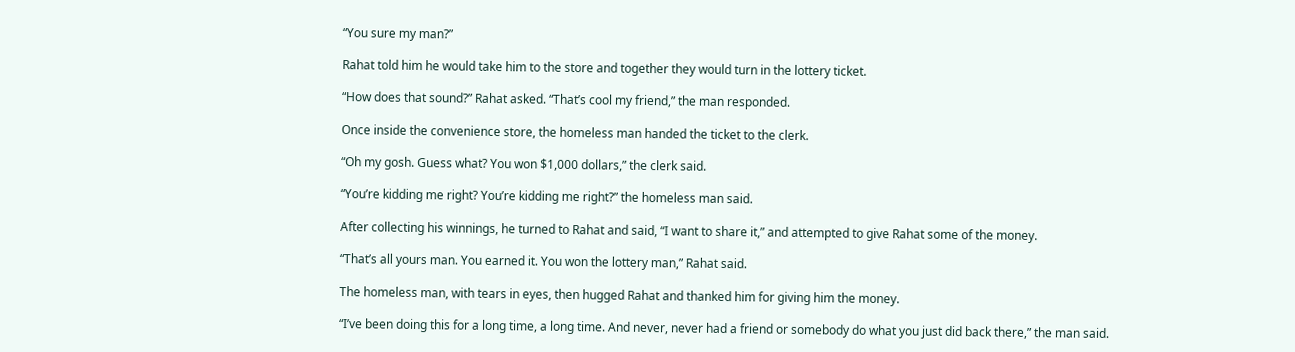“You sure my man?”

Rahat told him he would take him to the store and together they would turn in the lottery ticket.

“How does that sound?” Rahat asked. “That’s cool my friend,” the man responded.

Once inside the convenience store, the homeless man handed the ticket to the clerk.

“Oh my gosh. Guess what? You won $1,000 dollars,” the clerk said.

“You’re kidding me right? You’re kidding me right?” the homeless man said.

After collecting his winnings, he turned to Rahat and said, “I want to share it,” and attempted to give Rahat some of the money.

“That’s all yours man. You earned it. You won the lottery man,” Rahat said.

The homeless man, with tears in eyes, then hugged Rahat and thanked him for giving him the money.

“I’ve been doing this for a long time, a long time. And never, never had a friend or somebody do what you just did back there,” the man said.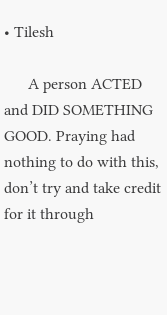• Tilesh

      A person ACTED and DID SOMETHING GOOD. Praying had nothing to do with this, don’t try and take credit for it through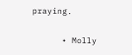praying.

      • Molly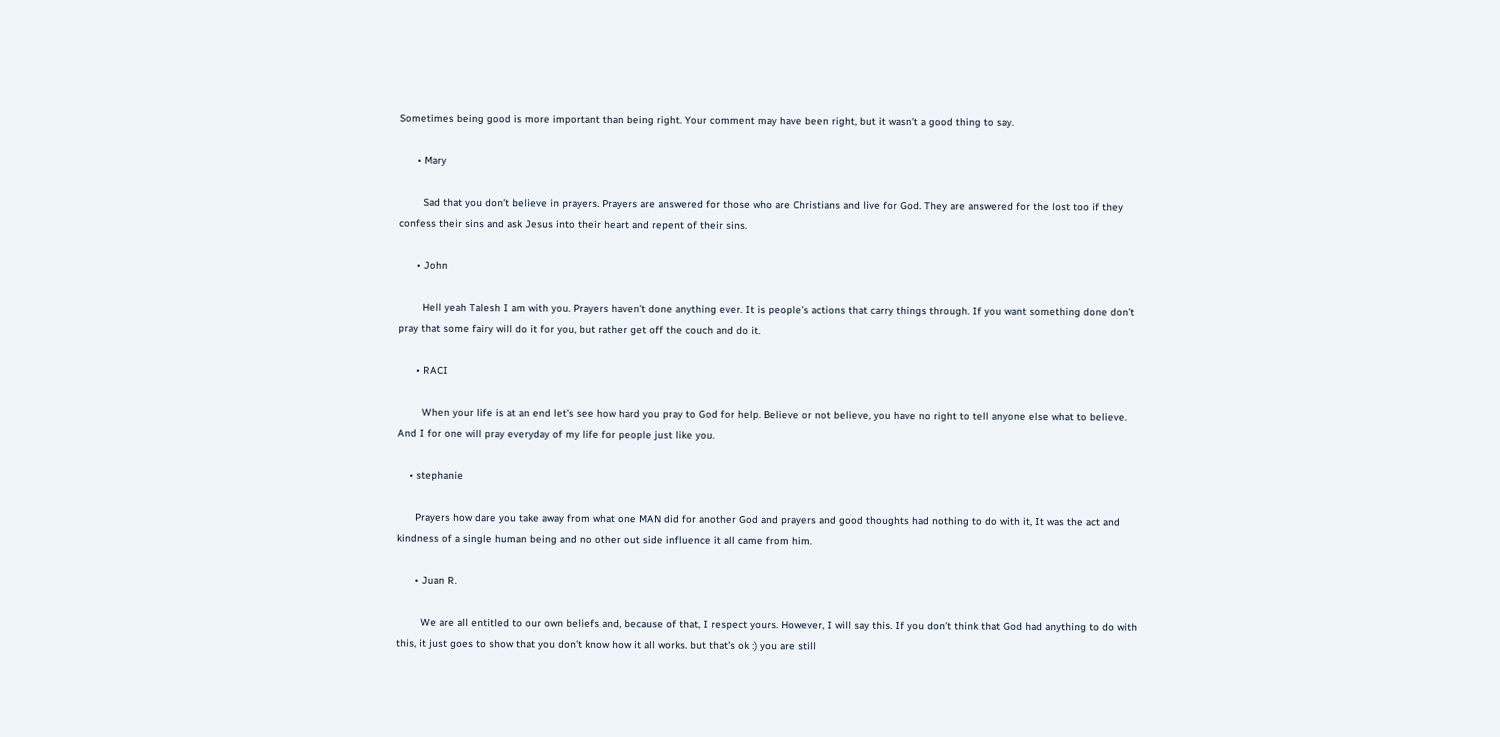Sometimes being good is more important than being right. Your comment may have been right, but it wasn’t a good thing to say.

      • Mary

        Sad that you don’t believe in prayers. Prayers are answered for those who are Christians and live for God. They are answered for the lost too if they confess their sins and ask Jesus into their heart and repent of their sins.

      • John

        Hell yeah Talesh I am with you. Prayers haven’t done anything ever. It is people’s actions that carry things through. If you want something done don’t pray that some fairy will do it for you, but rather get off the couch and do it.

      • RACI

        When your life is at an end let’s see how hard you pray to God for help. Believe or not believe, you have no right to tell anyone else what to believe. And I for one will pray everyday of my life for people just like you.

    • stephanie

      Prayers how dare you take away from what one MAN did for another God and prayers and good thoughts had nothing to do with it, It was the act and kindness of a single human being and no other out side influence it all came from him.

      • Juan R.

        We are all entitled to our own beliefs and, because of that, I respect yours. However, I will say this. If you don’t think that God had anything to do with this, it just goes to show that you don’t know how it all works. but that’s ok :) you are still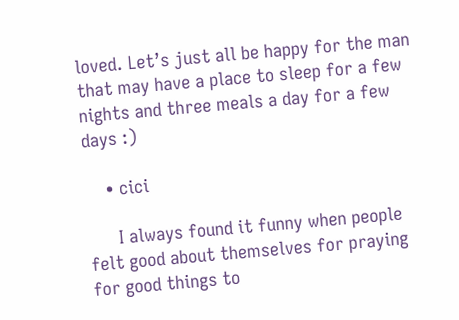loved. Let’s just all be happy for the man that may have a place to sleep for a few nights and three meals a day for a few days :)

    • cici

      I always found it funny when people felt good about themselves for praying for good things to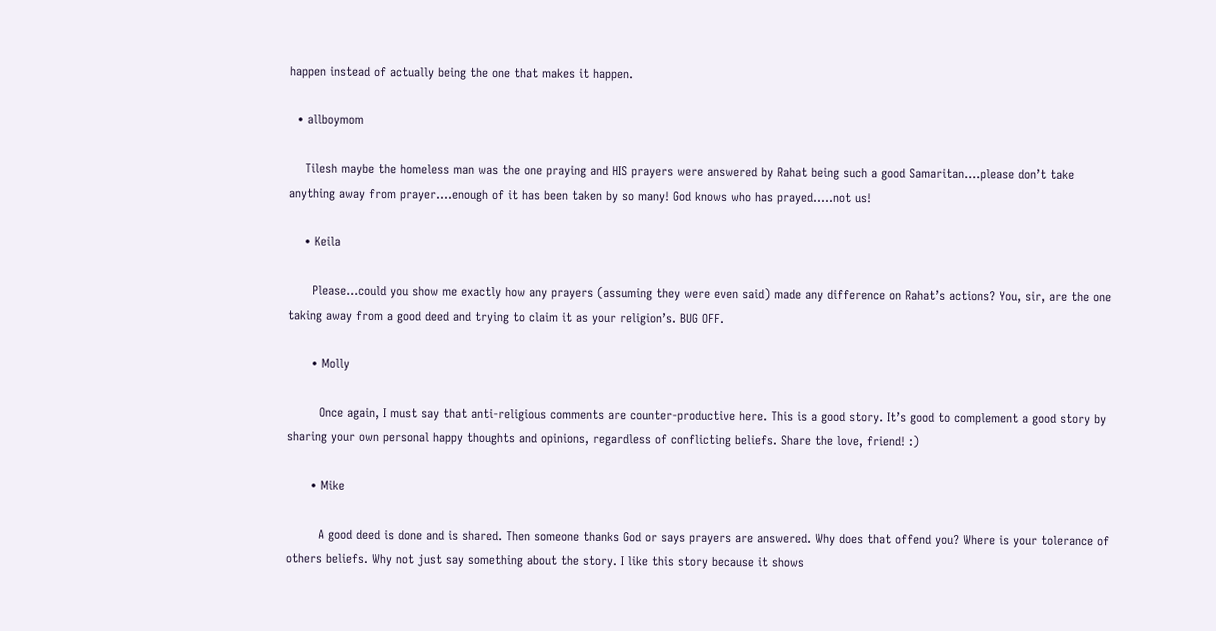happen instead of actually being the one that makes it happen.

  • allboymom

    Tilesh maybe the homeless man was the one praying and HIS prayers were answered by Rahat being such a good Samaritan….please don’t take anything away from prayer….enough of it has been taken by so many! God knows who has prayed…..not us!

    • Keila

      Please…could you show me exactly how any prayers (assuming they were even said) made any difference on Rahat’s actions? You, sir, are the one taking away from a good deed and trying to claim it as your religion’s. BUG OFF.

      • Molly

        Once again, I must say that anti-religious comments are counter-productive here. This is a good story. It’s good to complement a good story by sharing your own personal happy thoughts and opinions, regardless of conflicting beliefs. Share the love, friend! :)

      • Mike

        A good deed is done and is shared. Then someone thanks God or says prayers are answered. Why does that offend you? Where is your tolerance of others beliefs. Why not just say something about the story. I like this story because it shows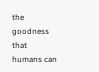the goodness that humans can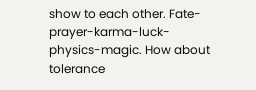show to each other. Fate-prayer-karma-luck-physics-magic. How about tolerance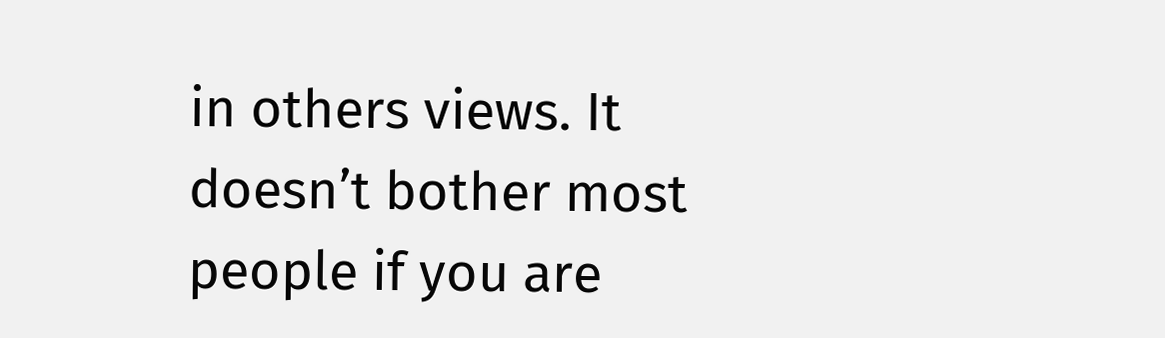in others views. It doesn’t bother most people if you are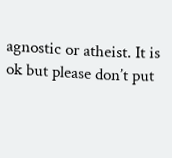agnostic or atheist. It is ok but please don’t put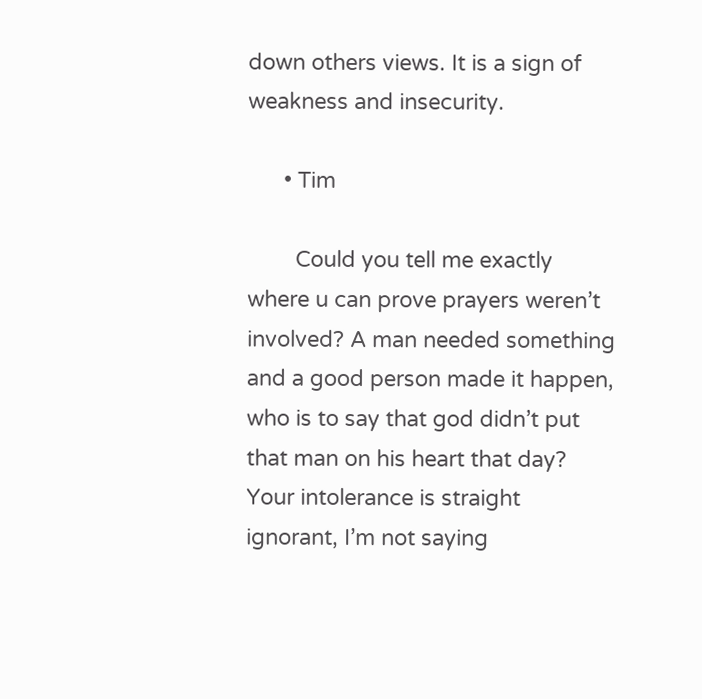down others views. It is a sign of weakness and insecurity.

      • Tim

        Could you tell me exactly where u can prove prayers weren’t involved? A man needed something and a good person made it happen, who is to say that god didn’t put that man on his heart that day? Your intolerance is straight ignorant, I’m not saying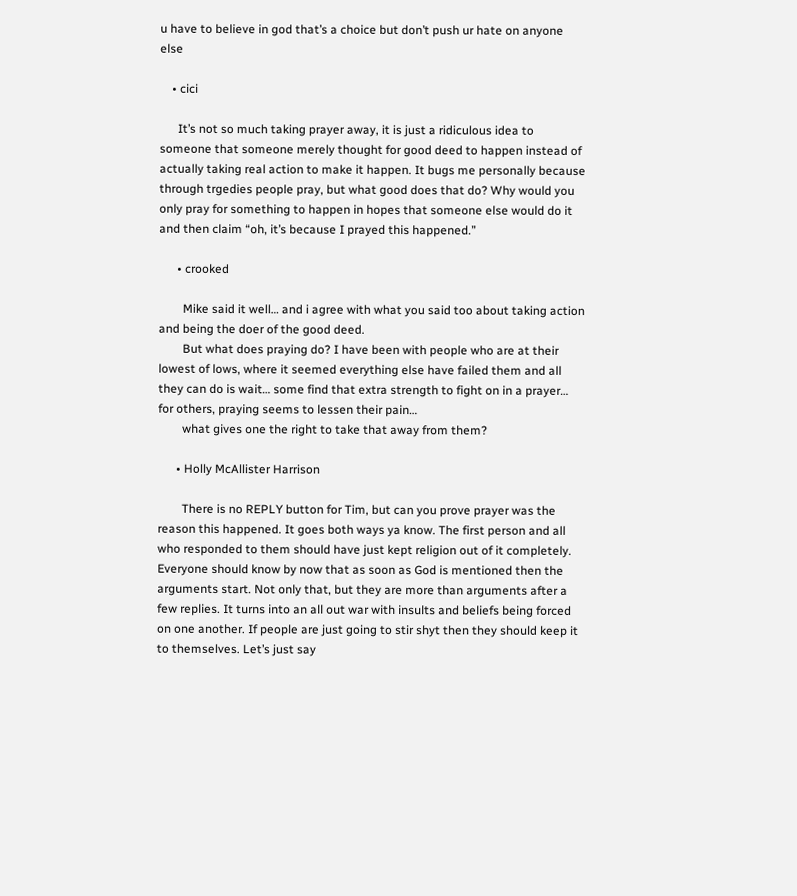u have to believe in god that’s a choice but don’t push ur hate on anyone else

    • cici

      It’s not so much taking prayer away, it is just a ridiculous idea to someone that someone merely thought for good deed to happen instead of actually taking real action to make it happen. It bugs me personally because through trgedies people pray, but what good does that do? Why would you only pray for something to happen in hopes that someone else would do it and then claim “oh, it’s because I prayed this happened.”

      • crooked

        Mike said it well… and i agree with what you said too about taking action and being the doer of the good deed.
        But what does praying do? I have been with people who are at their lowest of lows, where it seemed everything else have failed them and all they can do is wait… some find that extra strength to fight on in a prayer… for others, praying seems to lessen their pain…
        what gives one the right to take that away from them?

      • Holly McAllister Harrison

        There is no REPLY button for Tim, but can you prove prayer was the reason this happened. It goes both ways ya know. The first person and all who responded to them should have just kept religion out of it completely. Everyone should know by now that as soon as God is mentioned then the arguments start. Not only that, but they are more than arguments after a few replies. It turns into an all out war with insults and beliefs being forced on one another. If people are just going to stir shyt then they should keep it to themselves. Let’s just say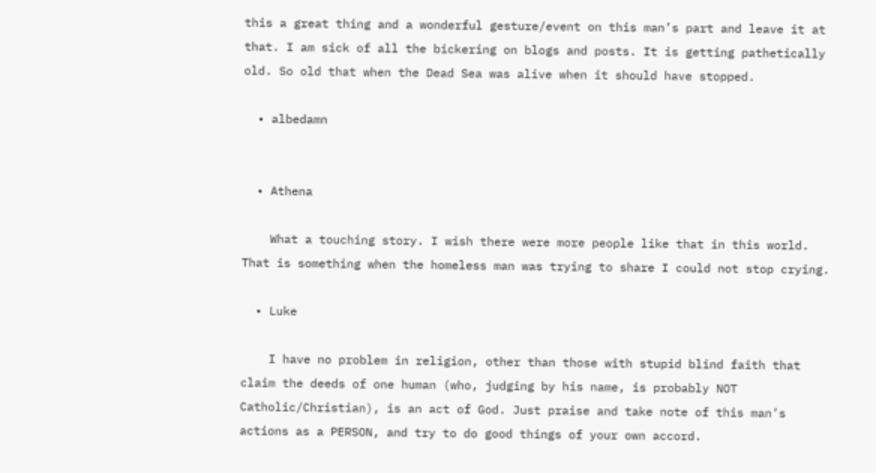this a great thing and a wonderful gesture/event on this man’s part and leave it at that. I am sick of all the bickering on blogs and posts. It is getting pathetically old. So old that when the Dead Sea was alive when it should have stopped.

  • albedamn


  • Athena

    What a touching story. I wish there were more people like that in this world. That is something when the homeless man was trying to share I could not stop crying.

  • Luke

    I have no problem in religion, other than those with stupid blind faith that claim the deeds of one human (who, judging by his name, is probably NOT Catholic/Christian), is an act of God. Just praise and take note of this man’s actions as a PERSON, and try to do good things of your own accord.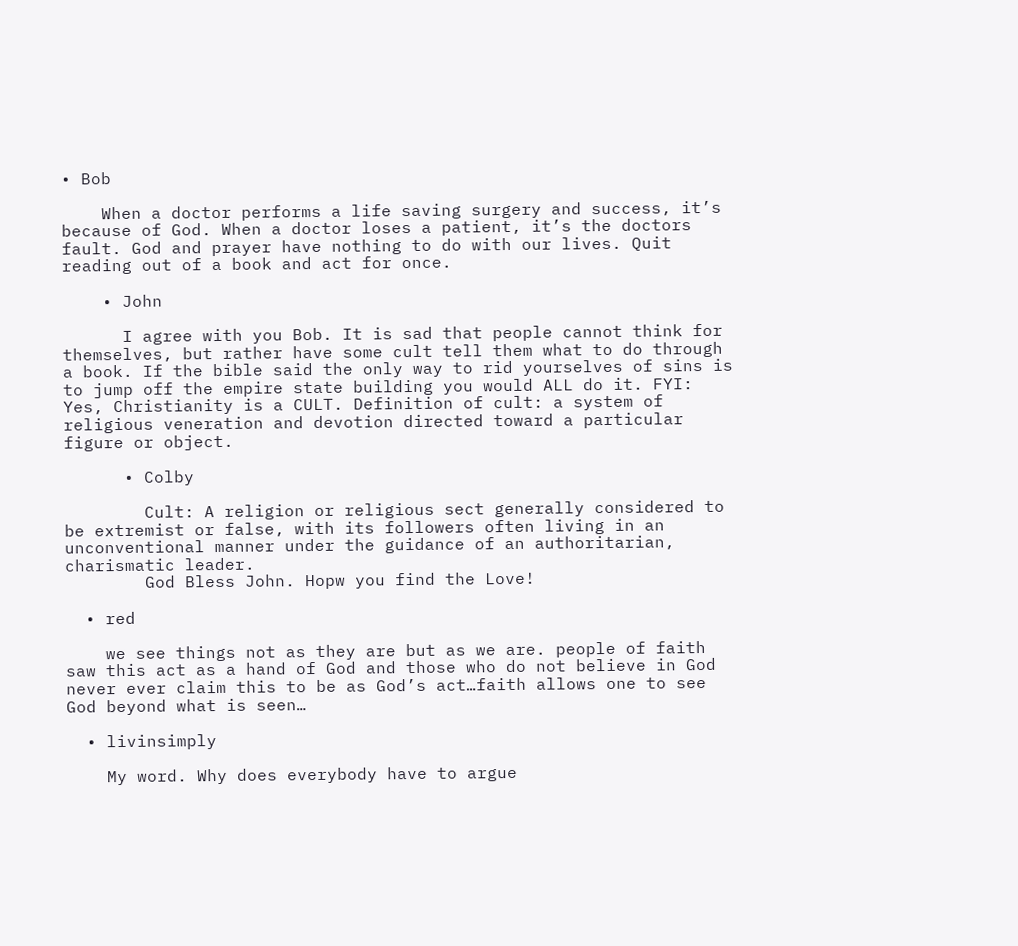• Bob

    When a doctor performs a life saving surgery and success, it’s because of God. When a doctor loses a patient, it’s the doctors fault. God and prayer have nothing to do with our lives. Quit reading out of a book and act for once.

    • John

      I agree with you Bob. It is sad that people cannot think for themselves, but rather have some cult tell them what to do through a book. If the bible said the only way to rid yourselves of sins is to jump off the empire state building you would ALL do it. FYI: Yes, Christianity is a CULT. Definition of cult: a system of religious veneration and devotion directed toward a particular figure or object.

      • Colby

        Cult: A religion or religious sect generally considered to be extremist or false, with its followers often living in an unconventional manner under the guidance of an authoritarian, charismatic leader.
        God Bless John. Hopw you find the Love!

  • red

    we see things not as they are but as we are. people of faith saw this act as a hand of God and those who do not believe in God never ever claim this to be as God’s act…faith allows one to see God beyond what is seen…

  • livinsimply

    My word. Why does everybody have to argue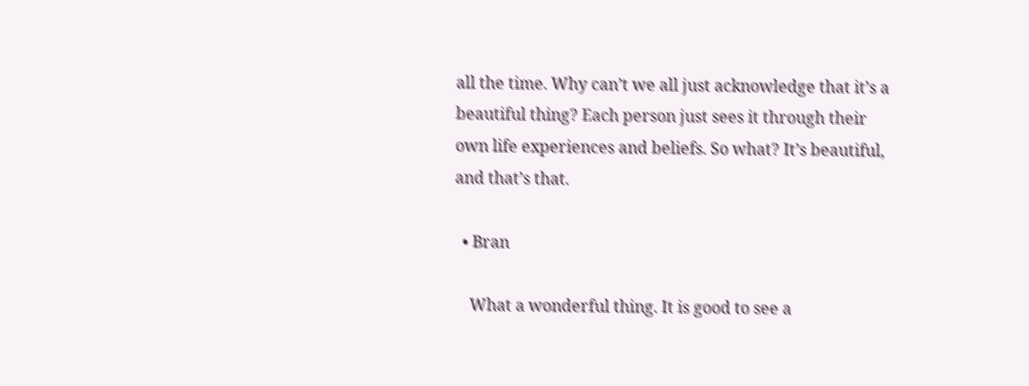all the time. Why can’t we all just acknowledge that it’s a beautiful thing? Each person just sees it through their own life experiences and beliefs. So what? It’s beautiful, and that’s that.

  • Bran

    What a wonderful thing. It is good to see a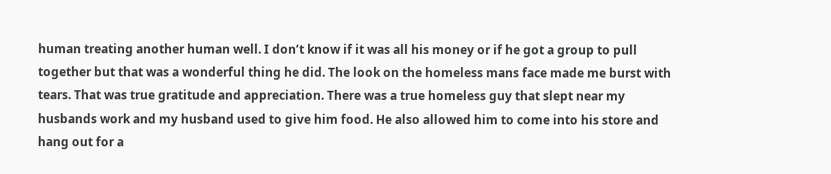human treating another human well. I don’t know if it was all his money or if he got a group to pull together but that was a wonderful thing he did. The look on the homeless mans face made me burst with tears. That was true gratitude and appreciation. There was a true homeless guy that slept near my husbands work and my husband used to give him food. He also allowed him to come into his store and hang out for a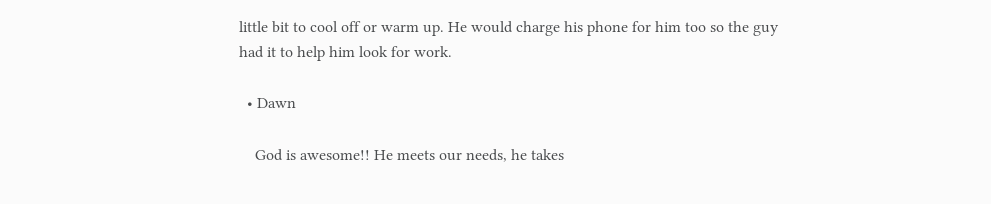little bit to cool off or warm up. He would charge his phone for him too so the guy had it to help him look for work.

  • Dawn

    God is awesome!! He meets our needs, he takes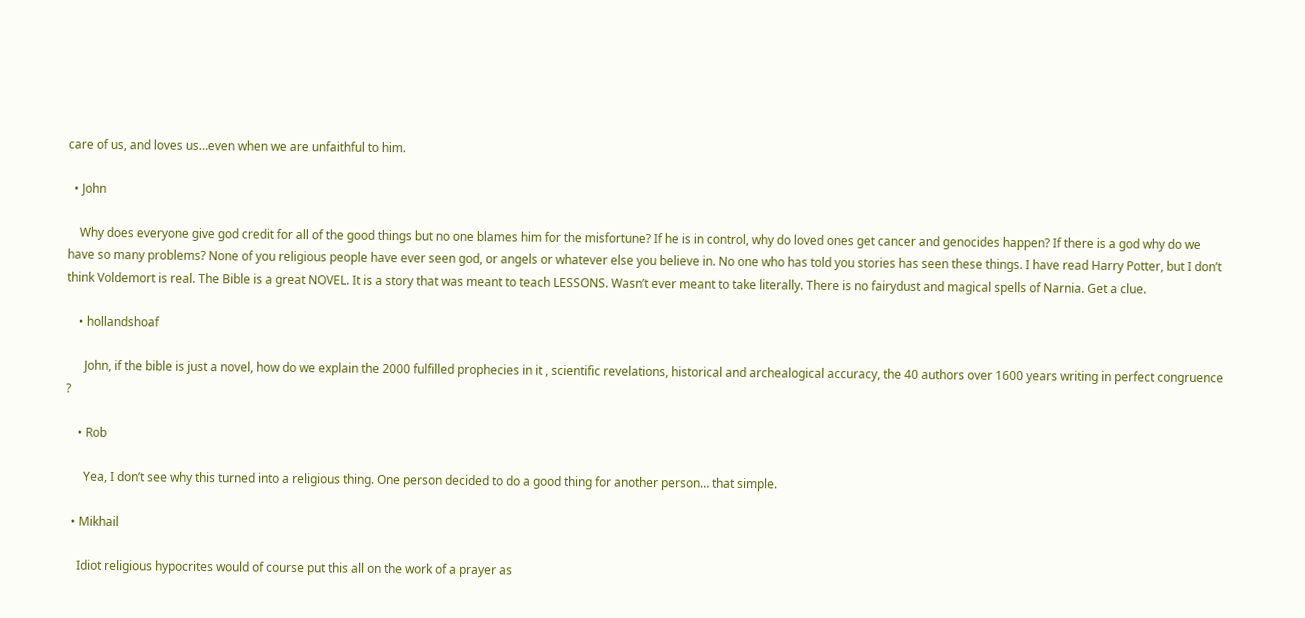care of us, and loves us…even when we are unfaithful to him.

  • John

    Why does everyone give god credit for all of the good things but no one blames him for the misfortune? If he is in control, why do loved ones get cancer and genocides happen? If there is a god why do we have so many problems? None of you religious people have ever seen god, or angels or whatever else you believe in. No one who has told you stories has seen these things. I have read Harry Potter, but I don’t think Voldemort is real. The Bible is a great NOVEL. It is a story that was meant to teach LESSONS. Wasn’t ever meant to take literally. There is no fairydust and magical spells of Narnia. Get a clue.

    • hollandshoaf

      John, if the bible is just a novel, how do we explain the 2000 fulfilled prophecies in it , scientific revelations, historical and archealogical accuracy, the 40 authors over 1600 years writing in perfect congruence ?

    • Rob

      Yea, I don’t see why this turned into a religious thing. One person decided to do a good thing for another person… that simple.

  • Mikhail

    Idiot religious hypocrites would of course put this all on the work of a prayer as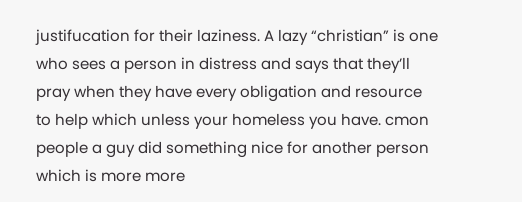justifucation for their laziness. A lazy “christian” is one who sees a person in distress and says that they’ll pray when they have every obligation and resource to help which unless your homeless you have. cmon people a guy did something nice for another person which is more more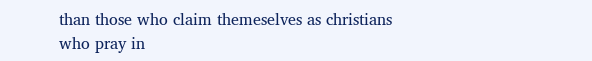than those who claim themeselves as christians who pray in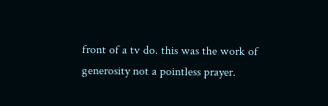front of a tv do. this was the work of generosity not a pointless prayer.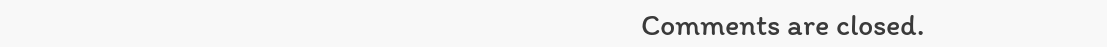Comments are closed.